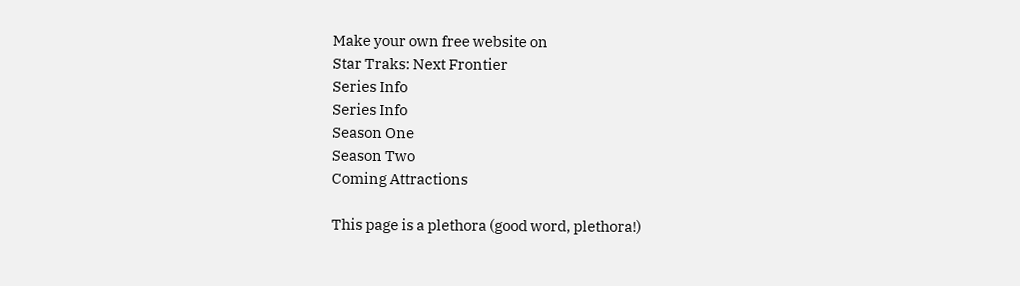Make your own free website on
Star Traks: Next Frontier
Series Info
Series Info
Season One
Season Two
Coming Attractions

This page is a plethora (good word, plethora!)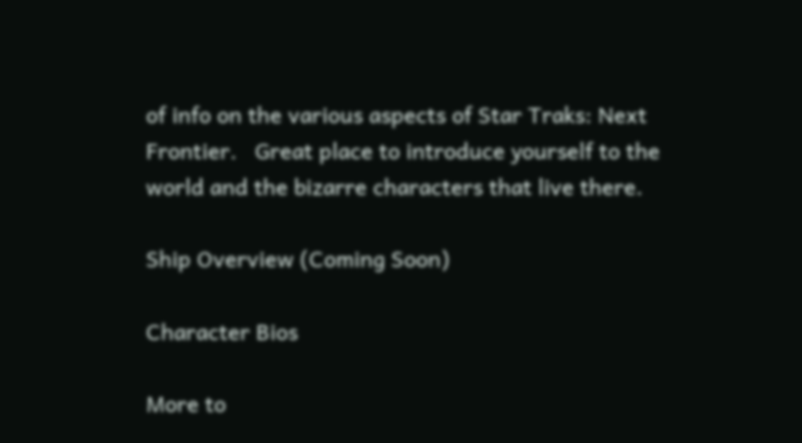of info on the various aspects of Star Traks: Next Frontier.   Great place to introduce yourself to the world and the bizarre characters that live there.

Ship Overview (Coming Soon)

Character Bios

More to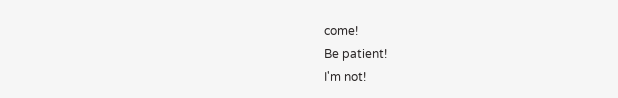come!
Be patient!
I'm not!